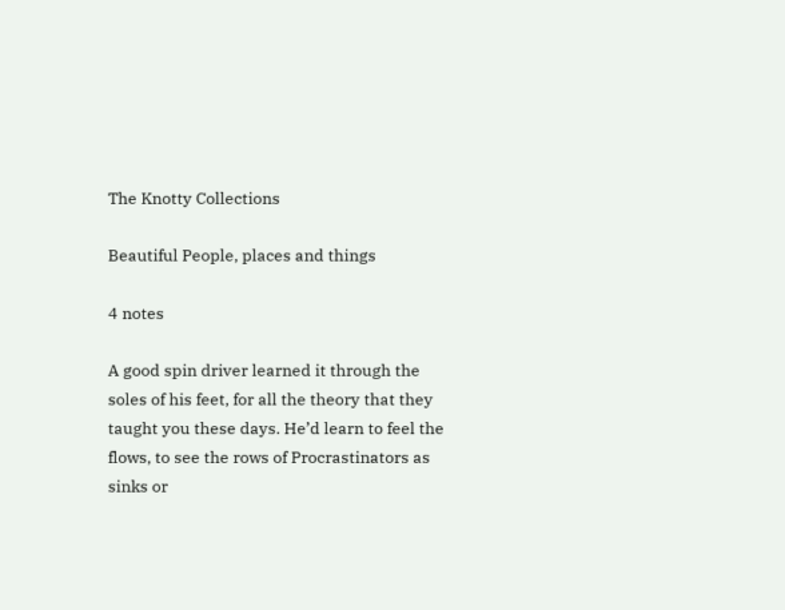The Knotty Collections

Beautiful People, places and things

4 notes

A good spin driver learned it through the soles of his feet, for all the theory that they taught you these days. He’d learn to feel the flows, to see the rows of Procrastinators as sinks or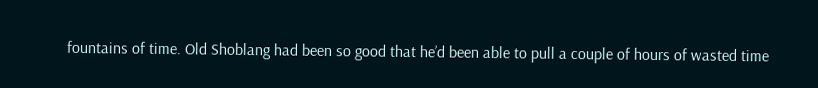fountains of time. Old Shoblang had been so good that he’d been able to pull a couple of hours of wasted time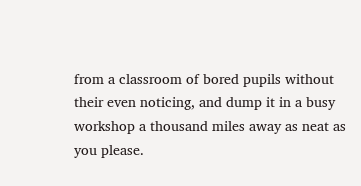from a classroom of bored pupils without their even noticing, and dump it in a busy workshop a thousand miles away as neat as you please.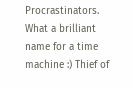Procrastinators. What a brilliant name for a time machine :) Thief of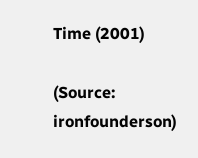Time (2001)

(Source: ironfounderson)